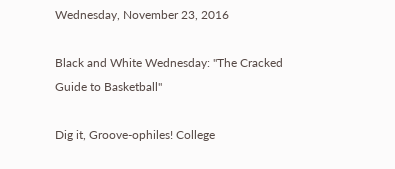Wednesday, November 23, 2016

Black and White Wednesday: "The Cracked Guide to Basketball"

Dig it, Groove-ophiles! College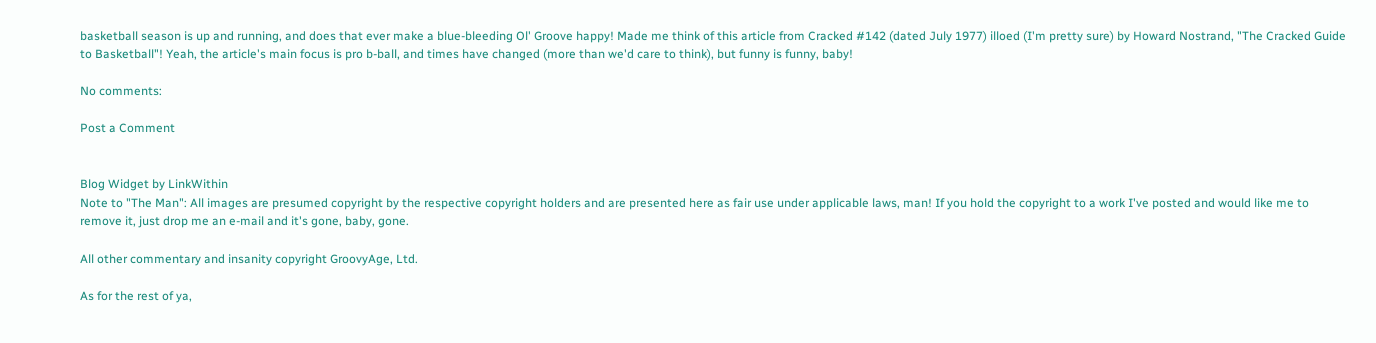basketball season is up and running, and does that ever make a blue-bleeding Ol' Groove happy! Made me think of this article from Cracked #142 (dated July 1977) illoed (I'm pretty sure) by Howard Nostrand, "The Cracked Guide to Basketball"! Yeah, the article's main focus is pro b-ball, and times have changed (more than we'd care to think), but funny is funny, baby!

No comments:

Post a Comment


Blog Widget by LinkWithin
Note to "The Man": All images are presumed copyright by the respective copyright holders and are presented here as fair use under applicable laws, man! If you hold the copyright to a work I've posted and would like me to remove it, just drop me an e-mail and it's gone, baby, gone.

All other commentary and insanity copyright GroovyAge, Ltd.

As for the rest of ya,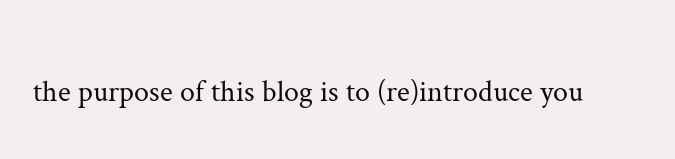the purpose of this blog is to (re)introduce you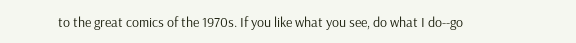to the great comics of the 1970s. If you like what you see, do what I do--go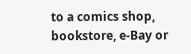to a comics shop, bookstore, e-Bay or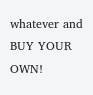whatever and BUY YOUR OWN!